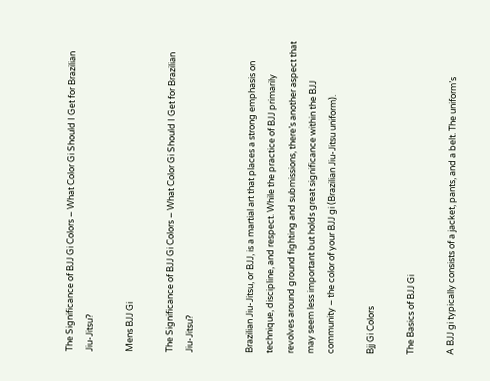The Significance of BJJ Gi Colors – What Color Gi Should I Get for Brazilian Jiu-Jitsu?

Mens BJJ Gi

The Significance of BJJ Gi Colors – What Color Gi Should I Get for Brazilian Jiu-Jitsu?


Brazilian Jiu-Jitsu, or BJJ, is a martial art that places a strong emphasis on technique, discipline, and respect. While the practice of BJJ primarily revolves around ground fighting and submissions, there’s another aspect that may seem less important but holds great significance within the BJJ community – the color of your BJJ gi (Brazilian Jiu-Jitsu uniform).

Bjj Gi Colors

The Basics of BJJ Gi

A BJJ gi typically consists of a jacket, pants, and a belt. The uniform’s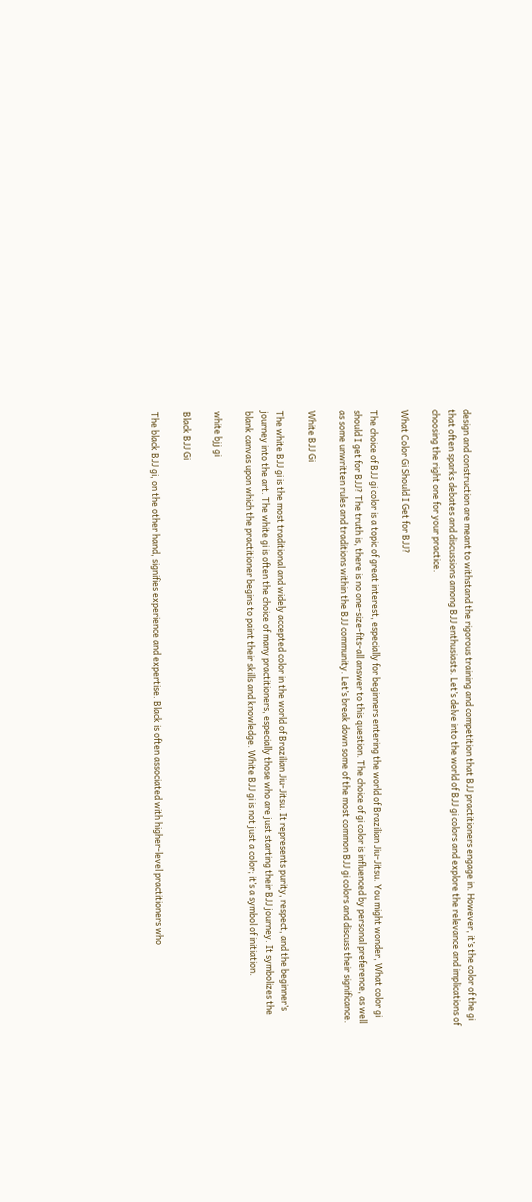design and construction are meant to withstand the rigorous training and competition that BJJ practitioners engage in. However, it’s the color of the gi that often sparks debates and discussions among BJJ enthusiasts. Let’s delve into the world of BJJ gi colors and explore the relevance and implications of choosing the right one for your practice.

What Color Gi Should I Get for BJJ?

The choice of BJJ gi color is a topic of great interest, especially for beginners entering the world of Brazilian Jiu-Jitsu. You might wonder, What color gi should I get for BJJ? The truth is, there is no one-size-fits-all answer to this question. The choice of gi color is influenced by personal preference, as well as some unwritten rules and traditions within the BJJ community. Let’s break down some of the most common BJJ gi colors and discuss their significance.

White BJJ Gi

The white BJJ gi is the most traditional and widely accepted color in the world of Brazilian Jiu-Jitsu. It represents purity, respect, and the beginner’s journey into the art. The white gi is often the choice of many practitioners, especially those who are just starting their BJJ journey. It symbolizes the blank canvas upon which the practitioner begins to paint their skills and knowledge. White BJJ gi is not just a color; it’s a symbol of initiation.

white bjj gi

Black BJJ Gi

The black BJJ gi, on the other hand, signifies experience and expertise. Black is often associated with higher-level practitioners who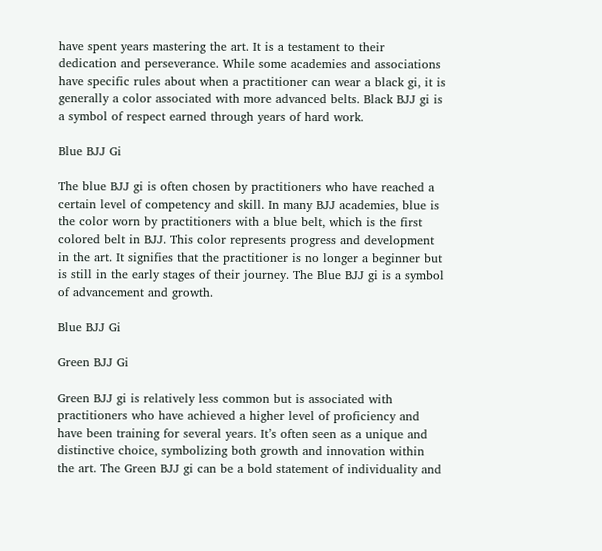have spent years mastering the art. It is a testament to their dedication and perseverance. While some academies and associations have specific rules about when a practitioner can wear a black gi, it is generally a color associated with more advanced belts. Black BJJ gi is a symbol of respect earned through years of hard work.

Blue BJJ Gi

The blue BJJ gi is often chosen by practitioners who have reached a certain level of competency and skill. In many BJJ academies, blue is the color worn by practitioners with a blue belt, which is the first colored belt in BJJ. This color represents progress and development in the art. It signifies that the practitioner is no longer a beginner but is still in the early stages of their journey. The Blue BJJ gi is a symbol of advancement and growth.

Blue BJJ Gi

Green BJJ Gi

Green BJJ gi is relatively less common but is associated with practitioners who have achieved a higher level of proficiency and have been training for several years. It’s often seen as a unique and distinctive choice, symbolizing both growth and innovation within the art. The Green BJJ gi can be a bold statement of individuality and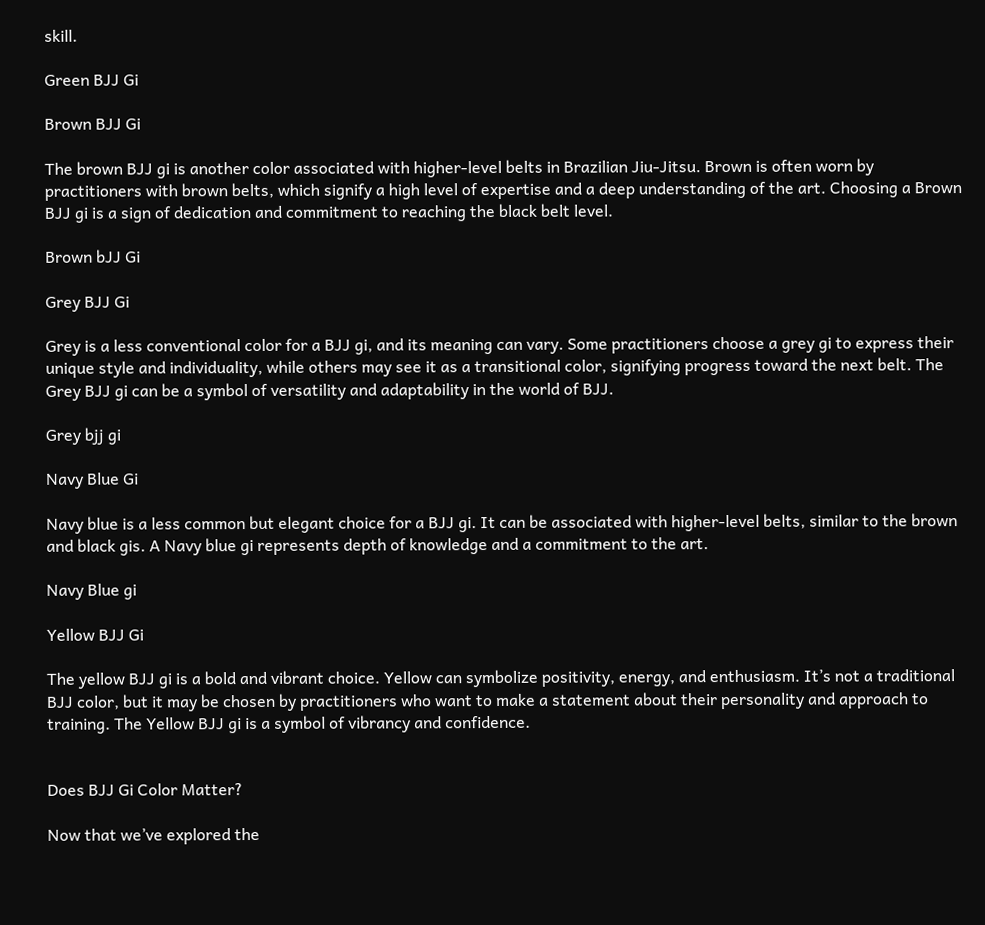skill.

Green BJJ Gi

Brown BJJ Gi

The brown BJJ gi is another color associated with higher-level belts in Brazilian Jiu-Jitsu. Brown is often worn by practitioners with brown belts, which signify a high level of expertise and a deep understanding of the art. Choosing a Brown BJJ gi is a sign of dedication and commitment to reaching the black belt level.

Brown bJJ Gi

Grey BJJ Gi

Grey is a less conventional color for a BJJ gi, and its meaning can vary. Some practitioners choose a grey gi to express their unique style and individuality, while others may see it as a transitional color, signifying progress toward the next belt. The Grey BJJ gi can be a symbol of versatility and adaptability in the world of BJJ.

Grey bjj gi

Navy Blue Gi

Navy blue is a less common but elegant choice for a BJJ gi. It can be associated with higher-level belts, similar to the brown and black gis. A Navy blue gi represents depth of knowledge and a commitment to the art.

Navy Blue gi

Yellow BJJ Gi

The yellow BJJ gi is a bold and vibrant choice. Yellow can symbolize positivity, energy, and enthusiasm. It’s not a traditional BJJ color, but it may be chosen by practitioners who want to make a statement about their personality and approach to training. The Yellow BJJ gi is a symbol of vibrancy and confidence.


Does BJJ Gi Color Matter?

Now that we’ve explored the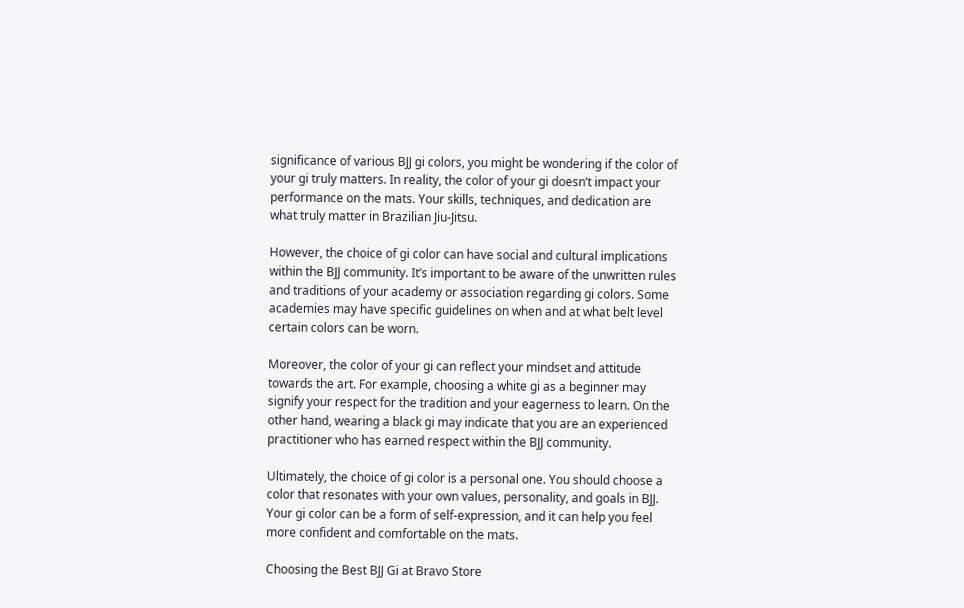significance of various BJJ gi colors, you might be wondering if the color of your gi truly matters. In reality, the color of your gi doesn’t impact your performance on the mats. Your skills, techniques, and dedication are what truly matter in Brazilian Jiu-Jitsu.

However, the choice of gi color can have social and cultural implications within the BJJ community. It’s important to be aware of the unwritten rules and traditions of your academy or association regarding gi colors. Some academies may have specific guidelines on when and at what belt level certain colors can be worn.

Moreover, the color of your gi can reflect your mindset and attitude towards the art. For example, choosing a white gi as a beginner may signify your respect for the tradition and your eagerness to learn. On the other hand, wearing a black gi may indicate that you are an experienced practitioner who has earned respect within the BJJ community.

Ultimately, the choice of gi color is a personal one. You should choose a color that resonates with your own values, personality, and goals in BJJ. Your gi color can be a form of self-expression, and it can help you feel more confident and comfortable on the mats.

Choosing the Best BJJ Gi at Bravo Store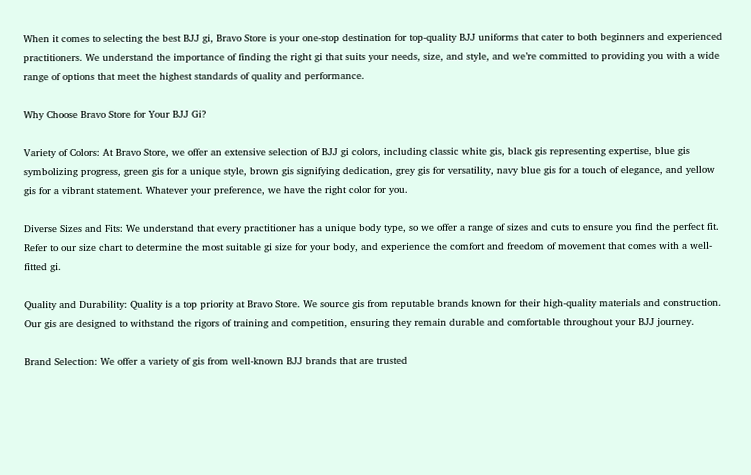When it comes to selecting the best BJJ gi, Bravo Store is your one-stop destination for top-quality BJJ uniforms that cater to both beginners and experienced practitioners. We understand the importance of finding the right gi that suits your needs, size, and style, and we’re committed to providing you with a wide range of options that meet the highest standards of quality and performance.

Why Choose Bravo Store for Your BJJ Gi?

Variety of Colors: At Bravo Store, we offer an extensive selection of BJJ gi colors, including classic white gis, black gis representing expertise, blue gis symbolizing progress, green gis for a unique style, brown gis signifying dedication, grey gis for versatility, navy blue gis for a touch of elegance, and yellow gis for a vibrant statement. Whatever your preference, we have the right color for you.

Diverse Sizes and Fits: We understand that every practitioner has a unique body type, so we offer a range of sizes and cuts to ensure you find the perfect fit. Refer to our size chart to determine the most suitable gi size for your body, and experience the comfort and freedom of movement that comes with a well-fitted gi.

Quality and Durability: Quality is a top priority at Bravo Store. We source gis from reputable brands known for their high-quality materials and construction. Our gis are designed to withstand the rigors of training and competition, ensuring they remain durable and comfortable throughout your BJJ journey.

Brand Selection: We offer a variety of gis from well-known BJJ brands that are trusted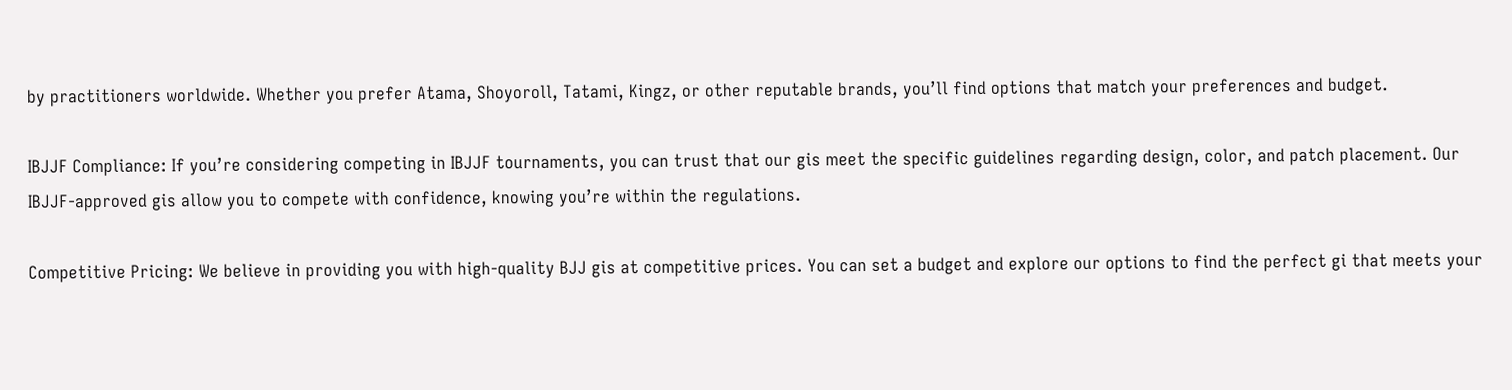by practitioners worldwide. Whether you prefer Atama, Shoyoroll, Tatami, Kingz, or other reputable brands, you’ll find options that match your preferences and budget.

IBJJF Compliance: If you’re considering competing in IBJJF tournaments, you can trust that our gis meet the specific guidelines regarding design, color, and patch placement. Our IBJJF-approved gis allow you to compete with confidence, knowing you’re within the regulations.

Competitive Pricing: We believe in providing you with high-quality BJJ gis at competitive prices. You can set a budget and explore our options to find the perfect gi that meets your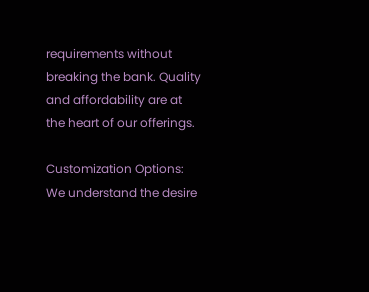requirements without breaking the bank. Quality and affordability are at the heart of our offerings.

Customization Options: We understand the desire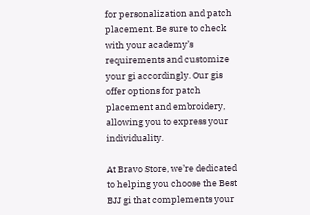for personalization and patch placement. Be sure to check with your academy’s requirements and customize your gi accordingly. Our gis offer options for patch placement and embroidery, allowing you to express your individuality.

At Bravo Store, we’re dedicated to helping you choose the Best BJJ gi that complements your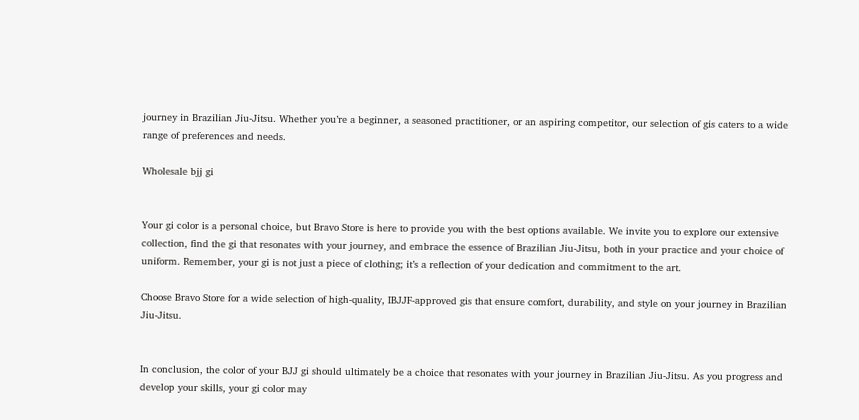journey in Brazilian Jiu-Jitsu. Whether you’re a beginner, a seasoned practitioner, or an aspiring competitor, our selection of gis caters to a wide range of preferences and needs.

Wholesale bjj gi


Your gi color is a personal choice, but Bravo Store is here to provide you with the best options available. We invite you to explore our extensive collection, find the gi that resonates with your journey, and embrace the essence of Brazilian Jiu-Jitsu, both in your practice and your choice of uniform. Remember, your gi is not just a piece of clothing; it’s a reflection of your dedication and commitment to the art.

Choose Bravo Store for a wide selection of high-quality, IBJJF-approved gis that ensure comfort, durability, and style on your journey in Brazilian Jiu-Jitsu.


In conclusion, the color of your BJJ gi should ultimately be a choice that resonates with your journey in Brazilian Jiu-Jitsu. As you progress and develop your skills, your gi color may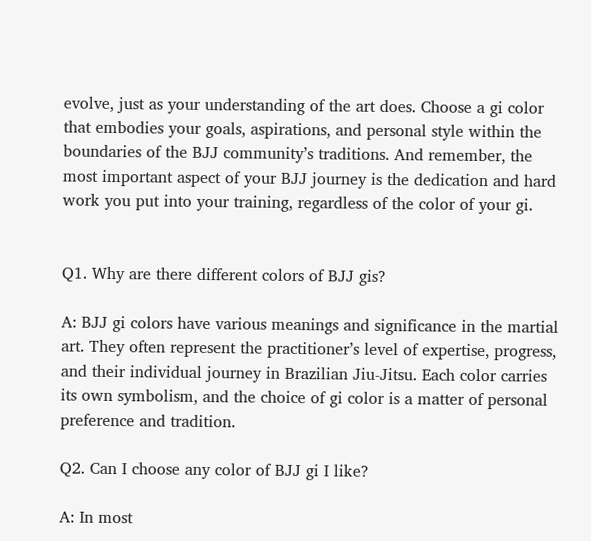evolve, just as your understanding of the art does. Choose a gi color that embodies your goals, aspirations, and personal style within the boundaries of the BJJ community’s traditions. And remember, the most important aspect of your BJJ journey is the dedication and hard work you put into your training, regardless of the color of your gi.


Q1. Why are there different colors of BJJ gis?

A: BJJ gi colors have various meanings and significance in the martial art. They often represent the practitioner’s level of expertise, progress, and their individual journey in Brazilian Jiu-Jitsu. Each color carries its own symbolism, and the choice of gi color is a matter of personal preference and tradition.

Q2. Can I choose any color of BJJ gi I like?

A: In most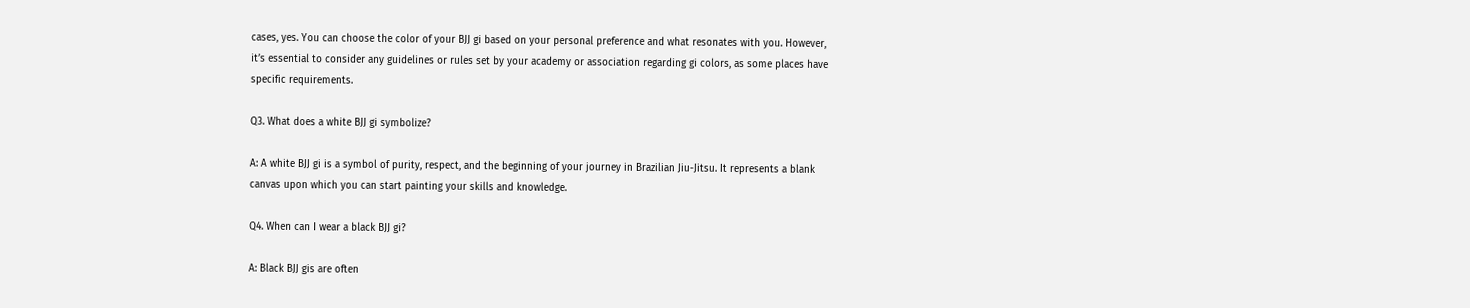cases, yes. You can choose the color of your BJJ gi based on your personal preference and what resonates with you. However, it’s essential to consider any guidelines or rules set by your academy or association regarding gi colors, as some places have specific requirements.

Q3. What does a white BJJ gi symbolize?

A: A white BJJ gi is a symbol of purity, respect, and the beginning of your journey in Brazilian Jiu-Jitsu. It represents a blank canvas upon which you can start painting your skills and knowledge.

Q4. When can I wear a black BJJ gi?

A: Black BJJ gis are often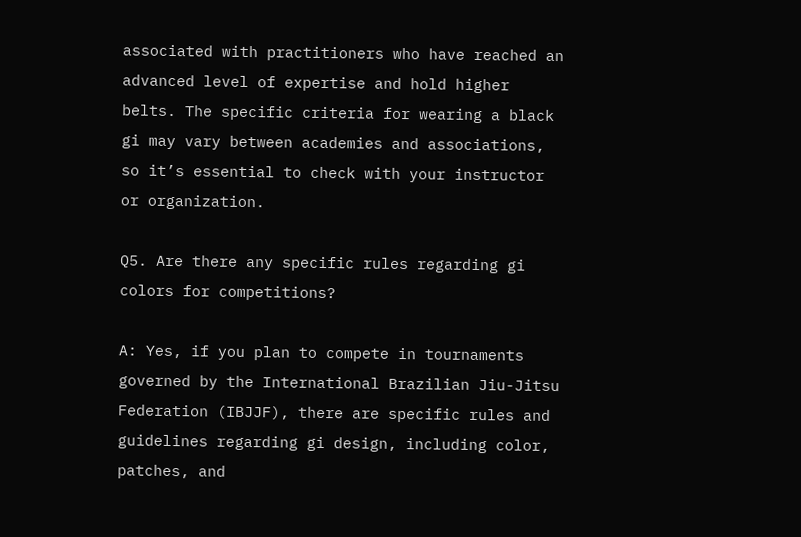associated with practitioners who have reached an advanced level of expertise and hold higher belts. The specific criteria for wearing a black gi may vary between academies and associations, so it’s essential to check with your instructor or organization.

Q5. Are there any specific rules regarding gi colors for competitions?

A: Yes, if you plan to compete in tournaments governed by the International Brazilian Jiu-Jitsu Federation (IBJJF), there are specific rules and guidelines regarding gi design, including color, patches, and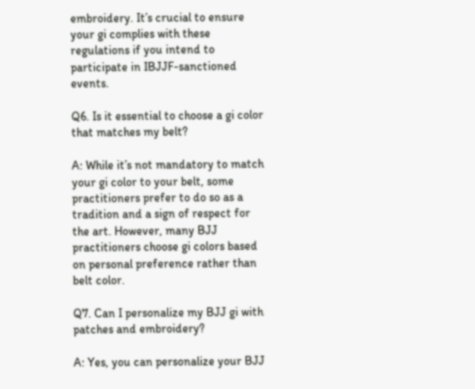embroidery. It’s crucial to ensure your gi complies with these regulations if you intend to participate in IBJJF-sanctioned events.

Q6. Is it essential to choose a gi color that matches my belt?

A: While it’s not mandatory to match your gi color to your belt, some practitioners prefer to do so as a tradition and a sign of respect for the art. However, many BJJ practitioners choose gi colors based on personal preference rather than belt color.

Q7. Can I personalize my BJJ gi with patches and embroidery?

A: Yes, you can personalize your BJJ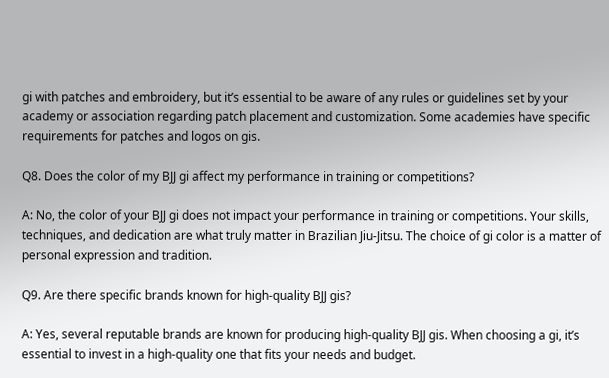gi with patches and embroidery, but it’s essential to be aware of any rules or guidelines set by your academy or association regarding patch placement and customization. Some academies have specific requirements for patches and logos on gis.

Q8. Does the color of my BJJ gi affect my performance in training or competitions?

A: No, the color of your BJJ gi does not impact your performance in training or competitions. Your skills, techniques, and dedication are what truly matter in Brazilian Jiu-Jitsu. The choice of gi color is a matter of personal expression and tradition.

Q9. Are there specific brands known for high-quality BJJ gis?

A: Yes, several reputable brands are known for producing high-quality BJJ gis. When choosing a gi, it’s essential to invest in a high-quality one that fits your needs and budget.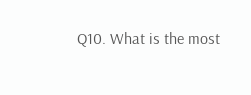Q10. What is the most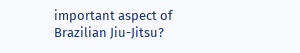important aspect of Brazilian Jiu-Jitsu?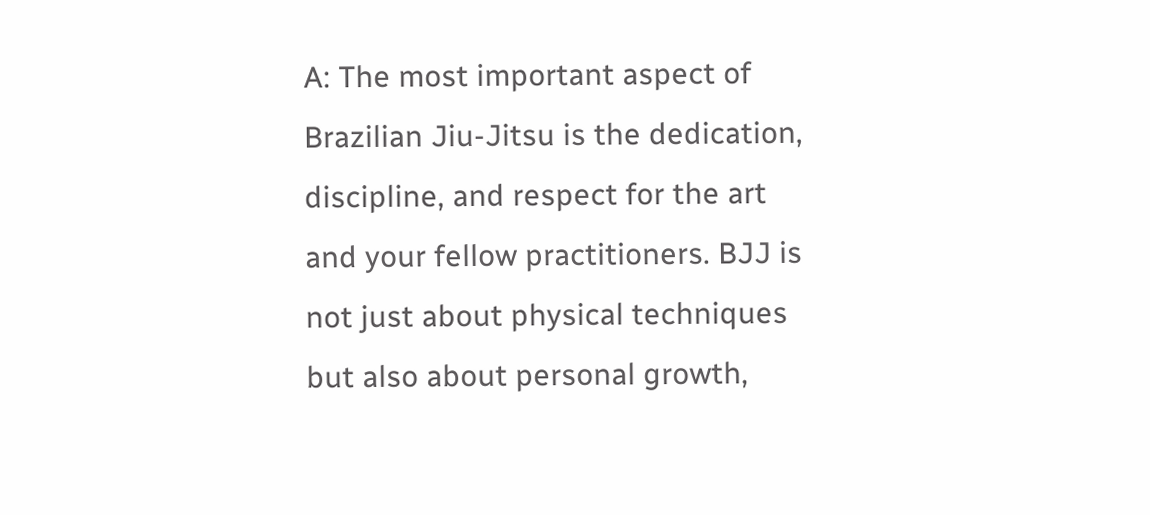A: The most important aspect of Brazilian Jiu-Jitsu is the dedication, discipline, and respect for the art and your fellow practitioners. BJJ is not just about physical techniques but also about personal growth,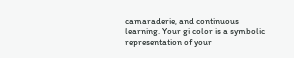camaraderie, and continuous learning. Your gi color is a symbolic representation of your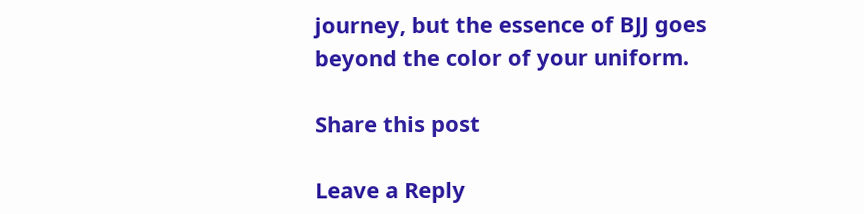journey, but the essence of BJJ goes beyond the color of your uniform.

Share this post

Leave a Reply